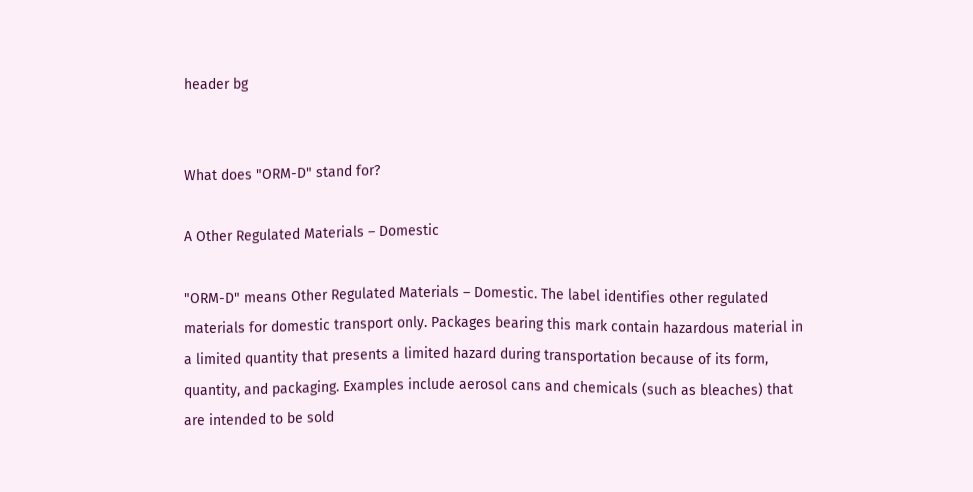header bg


What does "ORM-D" stand for?

A Other Regulated Materials – Domestic

"ORM-D" means Other Regulated Materials – Domestic. The label identifies other regulated materials for domestic transport only. Packages bearing this mark contain hazardous material in a limited quantity that presents a limited hazard during transportation because of its form, quantity, and packaging. Examples include aerosol cans and chemicals (such as bleaches) that are intended to be sold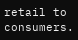retail to consumers.